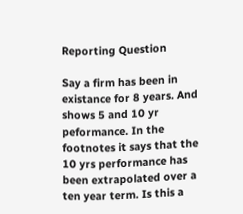Reporting Question

Say a firm has been in existance for 8 years. And shows 5 and 10 yr peformance. In the footnotes it says that the 10 yrs performance has been extrapolated over a ten year term. Is this a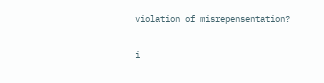violation of misrepensentation?

i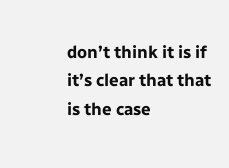don’t think it is if it’s clear that that is the case